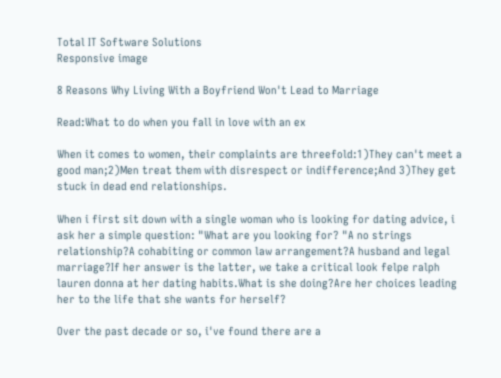Total IT Software Solutions
Responsive image

8 Reasons Why Living With a Boyfriend Won't Lead to Marriage

Read:What to do when you fall in love with an ex

When it comes to women, their complaints are threefold:1)They can't meet a good man;2)Men treat them with disrespect or indifference;And 3)They get stuck in dead end relationships.

When i first sit down with a single woman who is looking for dating advice, i ask her a simple question: "What are you looking for? "A no strings relationship?A cohabiting or common law arrangement?A husband and legal marriage?If her answer is the latter, we take a critical look felpe ralph lauren donna at her dating habits.What is she doing?Are her choices leading her to the life that she wants for herself?

Over the past decade or so, i've found there are a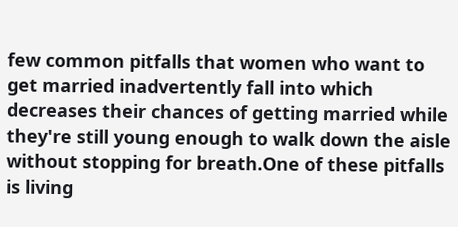few common pitfalls that women who want to get married inadvertently fall into which decreases their chances of getting married while they're still young enough to walk down the aisle without stopping for breath.One of these pitfalls is living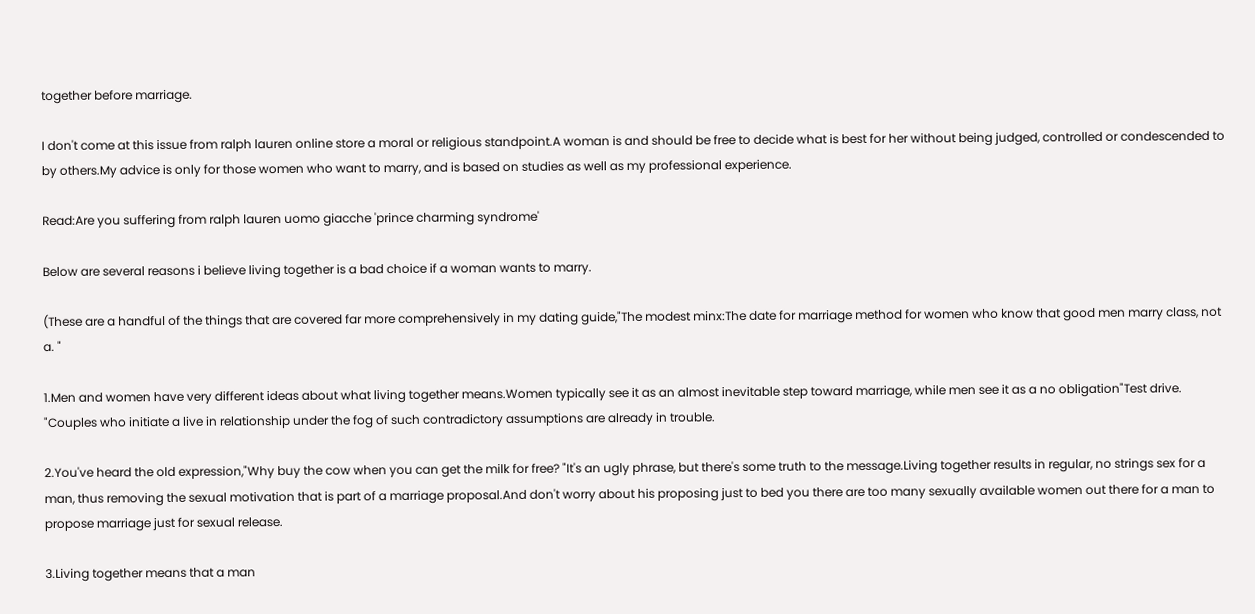together before marriage.

I don't come at this issue from ralph lauren online store a moral or religious standpoint.A woman is and should be free to decide what is best for her without being judged, controlled or condescended to by others.My advice is only for those women who want to marry, and is based on studies as well as my professional experience.

Read:Are you suffering from ralph lauren uomo giacche 'prince charming syndrome'

Below are several reasons i believe living together is a bad choice if a woman wants to marry.

(These are a handful of the things that are covered far more comprehensively in my dating guide,"The modest minx:The date for marriage method for women who know that good men marry class, not a. "

1.Men and women have very different ideas about what living together means.Women typically see it as an almost inevitable step toward marriage, while men see it as a no obligation"Test drive. "Couples who initiate a live in relationship under the fog of such contradictory assumptions are already in trouble.

2.You've heard the old expression,"Why buy the cow when you can get the milk for free? "It's an ugly phrase, but there's some truth to the message.Living together results in regular, no strings sex for a man, thus removing the sexual motivation that is part of a marriage proposal.And don't worry about his proposing just to bed you there are too many sexually available women out there for a man to propose marriage just for sexual release.

3.Living together means that a man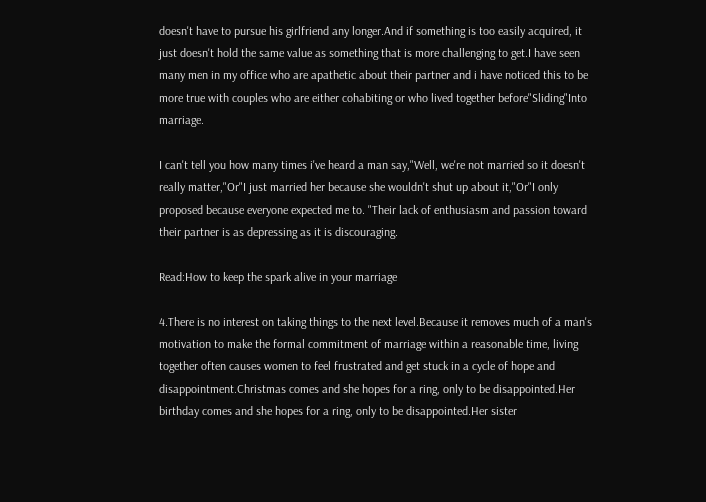doesn't have to pursue his girlfriend any longer.And if something is too easily acquired, it just doesn't hold the same value as something that is more challenging to get.I have seen many men in my office who are apathetic about their partner and i have noticed this to be more true with couples who are either cohabiting or who lived together before"Sliding"Into marriage.

I can't tell you how many times i've heard a man say,"Well, we're not married so it doesn't really matter,"Or"I just married her because she wouldn't shut up about it,"Or"I only proposed because everyone expected me to. "Their lack of enthusiasm and passion toward their partner is as depressing as it is discouraging.

Read:How to keep the spark alive in your marriage

4.There is no interest on taking things to the next level.Because it removes much of a man's motivation to make the formal commitment of marriage within a reasonable time, living together often causes women to feel frustrated and get stuck in a cycle of hope and disappointment.Christmas comes and she hopes for a ring, only to be disappointed.Her birthday comes and she hopes for a ring, only to be disappointed.Her sister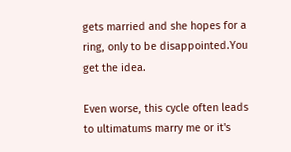gets married and she hopes for a ring, only to be disappointed.You get the idea.

Even worse, this cycle often leads to ultimatums marry me or it's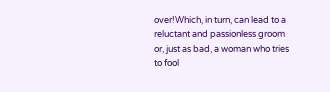over!Which, in turn, can lead to a reluctant and passionless groom or, just as bad, a woman who tries to fool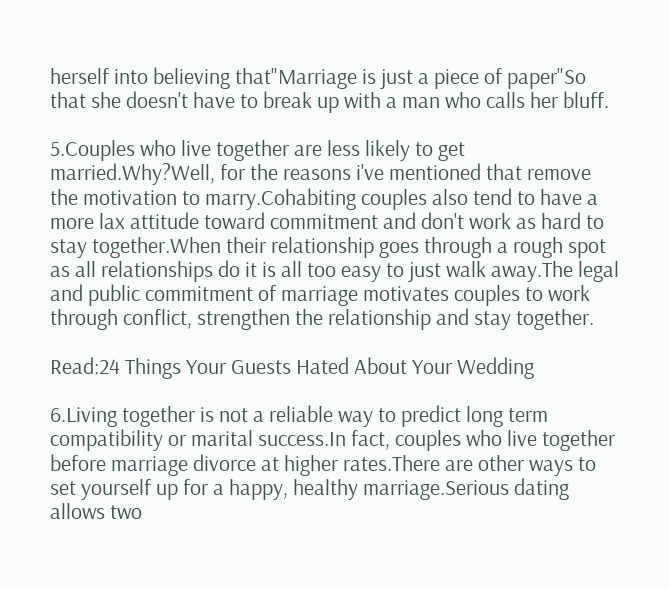herself into believing that"Marriage is just a piece of paper"So that she doesn't have to break up with a man who calls her bluff.

5.Couples who live together are less likely to get married.Why?Well, for the reasons i've mentioned that remove the motivation to marry.Cohabiting couples also tend to have a more lax attitude toward commitment and don't work as hard to stay together.When their relationship goes through a rough spot as all relationships do it is all too easy to just walk away.The legal and public commitment of marriage motivates couples to work through conflict, strengthen the relationship and stay together.

Read:24 Things Your Guests Hated About Your Wedding

6.Living together is not a reliable way to predict long term compatibility or marital success.In fact, couples who live together before marriage divorce at higher rates.There are other ways to set yourself up for a happy, healthy marriage.Serious dating allows two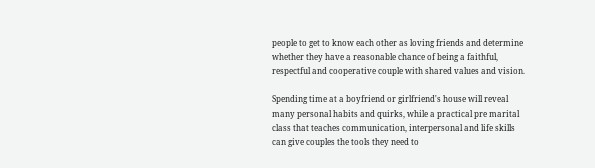people to get to know each other as loving friends and determine whether they have a reasonable chance of being a faithful, respectful and cooperative couple with shared values and vision.

Spending time at a boyfriend or girlfriend's house will reveal many personal habits and quirks, while a practical pre marital class that teaches communication, interpersonal and life skills can give couples the tools they need to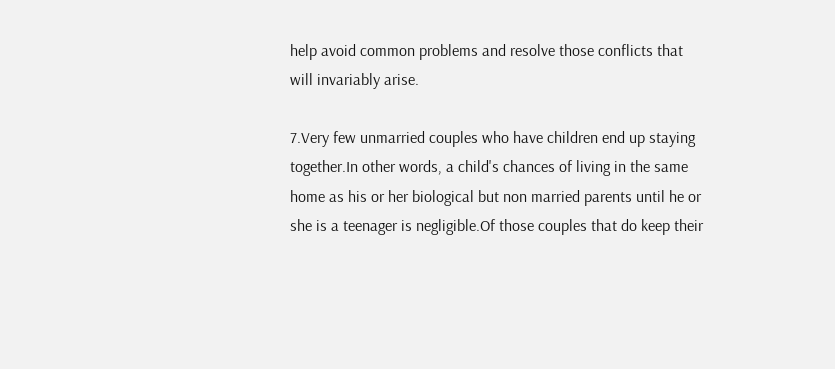help avoid common problems and resolve those conflicts that will invariably arise.

7.Very few unmarried couples who have children end up staying together.In other words, a child's chances of living in the same home as his or her biological but non married parents until he or she is a teenager is negligible.Of those couples that do keep their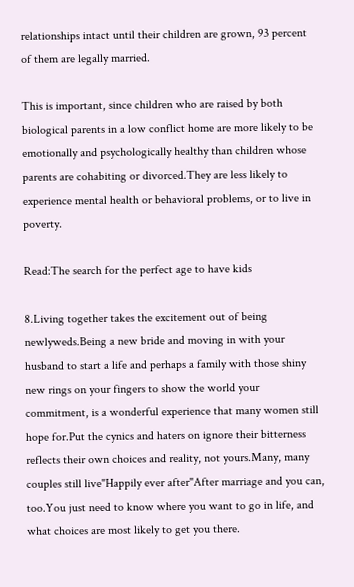relationships intact until their children are grown, 93 percent of them are legally married.

This is important, since children who are raised by both biological parents in a low conflict home are more likely to be emotionally and psychologically healthy than children whose parents are cohabiting or divorced.They are less likely to experience mental health or behavioral problems, or to live in poverty.

Read:The search for the perfect age to have kids

8.Living together takes the excitement out of being newlyweds.Being a new bride and moving in with your husband to start a life and perhaps a family with those shiny new rings on your fingers to show the world your commitment, is a wonderful experience that many women still hope for.Put the cynics and haters on ignore their bitterness reflects their own choices and reality, not yours.Many, many couples still live"Happily ever after"After marriage and you can, too.You just need to know where you want to go in life, and what choices are most likely to get you there.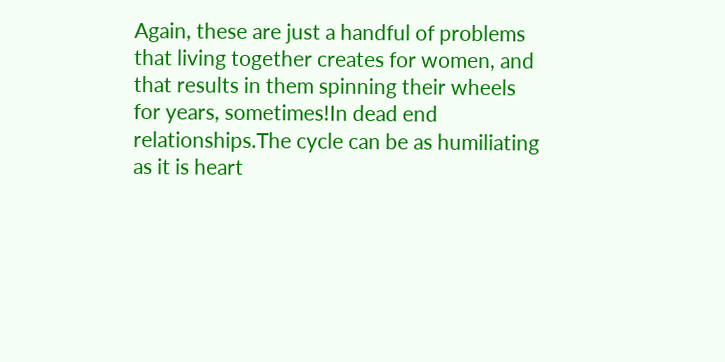Again, these are just a handful of problems that living together creates for women, and that results in them spinning their wheels for years, sometimes!In dead end relationships.The cycle can be as humiliating as it is heart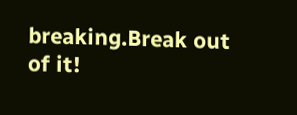breaking.Break out of it!